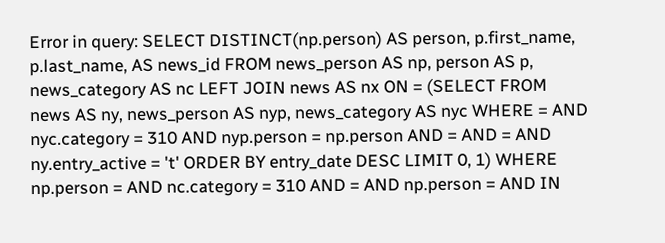Error in query: SELECT DISTINCT(np.person) AS person, p.first_name, p.last_name, AS news_id FROM news_person AS np, person AS p, news_category AS nc LEFT JOIN news AS nx ON = (SELECT FROM news AS ny, news_person AS nyp, news_category AS nyc WHERE = AND nyc.category = 310 AND nyp.person = np.person AND = AND = AND ny.entry_active = 't' ORDER BY entry_date DESC LIMIT 0, 1) WHERE np.person = AND nc.category = 310 AND = AND np.person = AND IN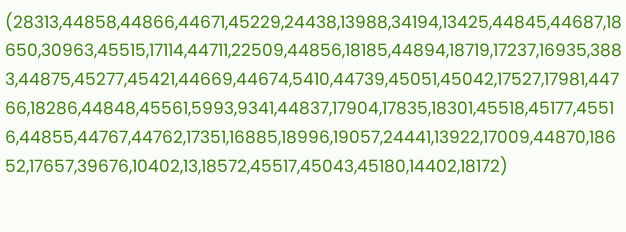(28313,44858,44866,44671,45229,24438,13988,34194,13425,44845,44687,18650,30963,45515,17114,44711,22509,44856,18185,44894,18719,17237,16935,3883,44875,45277,45421,44669,44674,5410,44739,45051,45042,17527,17981,44766,18286,44848,45561,5993,9341,44837,17904,17835,18301,45518,45177,45516,44855,44767,44762,17351,16885,18996,19057,24441,13922,17009,44870,18652,17657,39676,10402,13,18572,45517,45043,45180,14402,18172)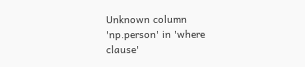Unknown column 'np.person' in 'where clause'